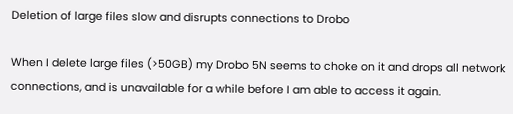Deletion of large files slow and disrupts connections to Drobo

When I delete large files (>50GB) my Drobo 5N seems to choke on it and drops all network connections, and is unavailable for a while before I am able to access it again.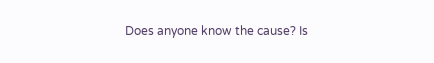Does anyone know the cause? Is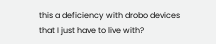this a deficiency with drobo devices that I just have to live with?